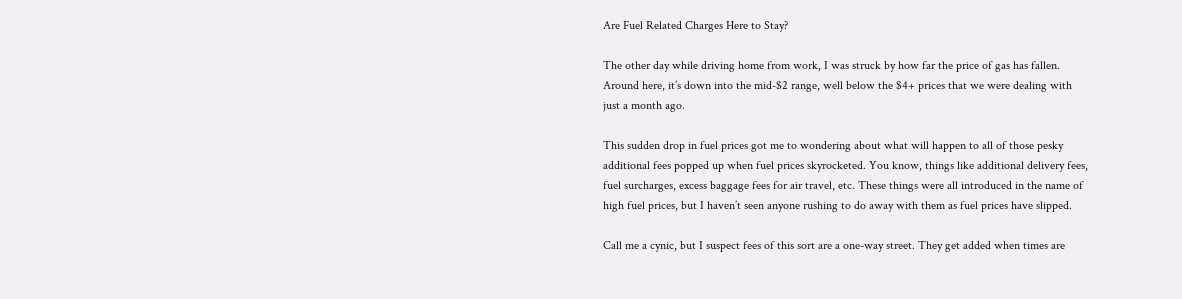Are Fuel Related Charges Here to Stay?

The other day while driving home from work, I was struck by how far the price of gas has fallen. Around here, it’s down into the mid-$2 range, well below the $4+ prices that we were dealing with just a month ago.

This sudden drop in fuel prices got me to wondering about what will happen to all of those pesky additional fees popped up when fuel prices skyrocketed. You know, things like additional delivery fees, fuel surcharges, excess baggage fees for air travel, etc. These things were all introduced in the name of high fuel prices, but I haven’t seen anyone rushing to do away with them as fuel prices have slipped.

Call me a cynic, but I suspect fees of this sort are a one-way street. They get added when times are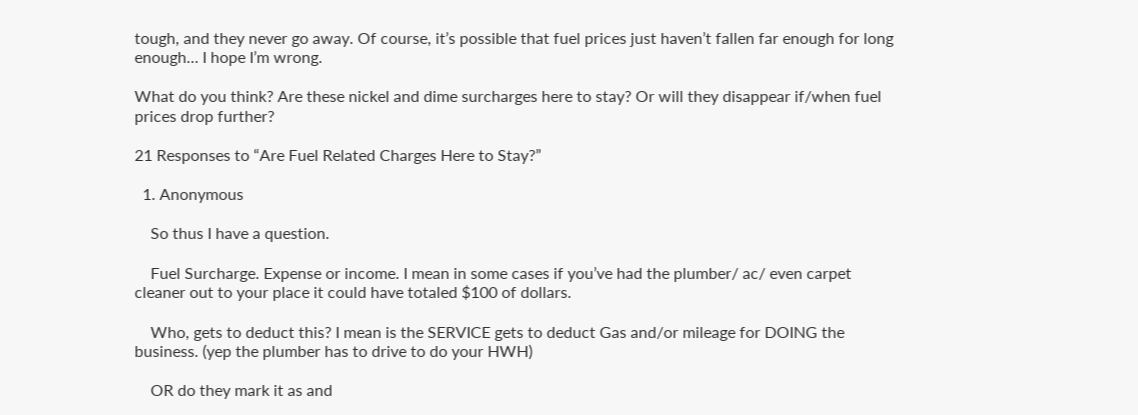tough, and they never go away. Of course, it’s possible that fuel prices just haven’t fallen far enough for long enough… I hope I’m wrong.

What do you think? Are these nickel and dime surcharges here to stay? Or will they disappear if/when fuel prices drop further?

21 Responses to “Are Fuel Related Charges Here to Stay?”

  1. Anonymous

    So thus I have a question.

    Fuel Surcharge. Expense or income. I mean in some cases if you’ve had the plumber/ ac/ even carpet cleaner out to your place it could have totaled $100 of dollars.

    Who, gets to deduct this? I mean is the SERVICE gets to deduct Gas and/or mileage for DOING the business. (yep the plumber has to drive to do your HWH)

    OR do they mark it as and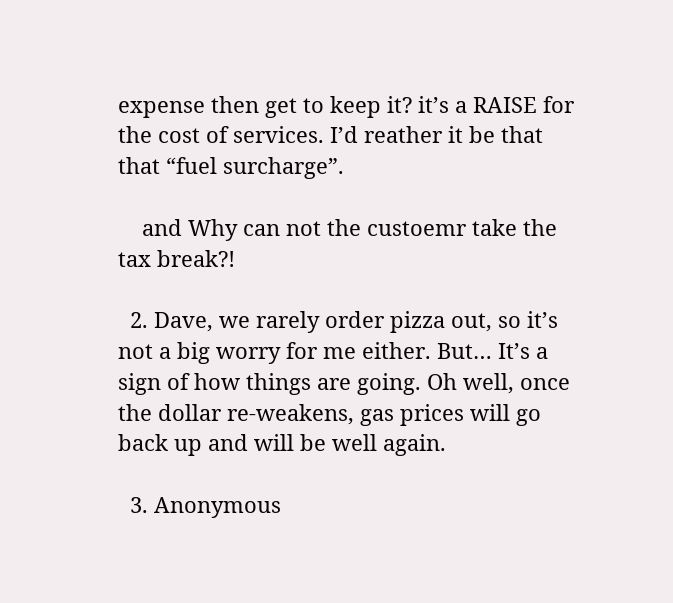expense then get to keep it? it’s a RAISE for the cost of services. I’d reather it be that that “fuel surcharge”.

    and Why can not the custoemr take the tax break?!

  2. Dave, we rarely order pizza out, so it’s not a big worry for me either. But… It’s a sign of how things are going. Oh well, once the dollar re-weakens, gas prices will go back up and will be well again.

  3. Anonymous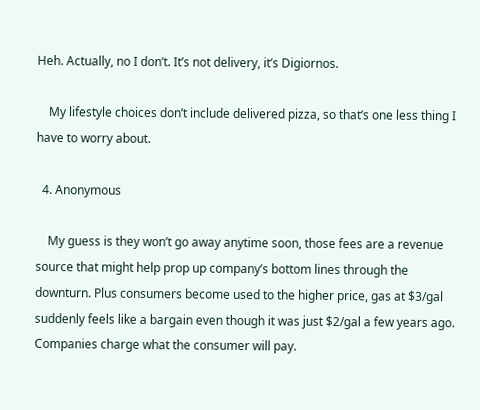Heh. Actually, no I don’t. It’s not delivery, it’s Digiornos.

    My lifestyle choices don’t include delivered pizza, so that’s one less thing I have to worry about.

  4. Anonymous

    My guess is they won’t go away anytime soon, those fees are a revenue source that might help prop up company’s bottom lines through the downturn. Plus consumers become used to the higher price, gas at $3/gal suddenly feels like a bargain even though it was just $2/gal a few years ago. Companies charge what the consumer will pay.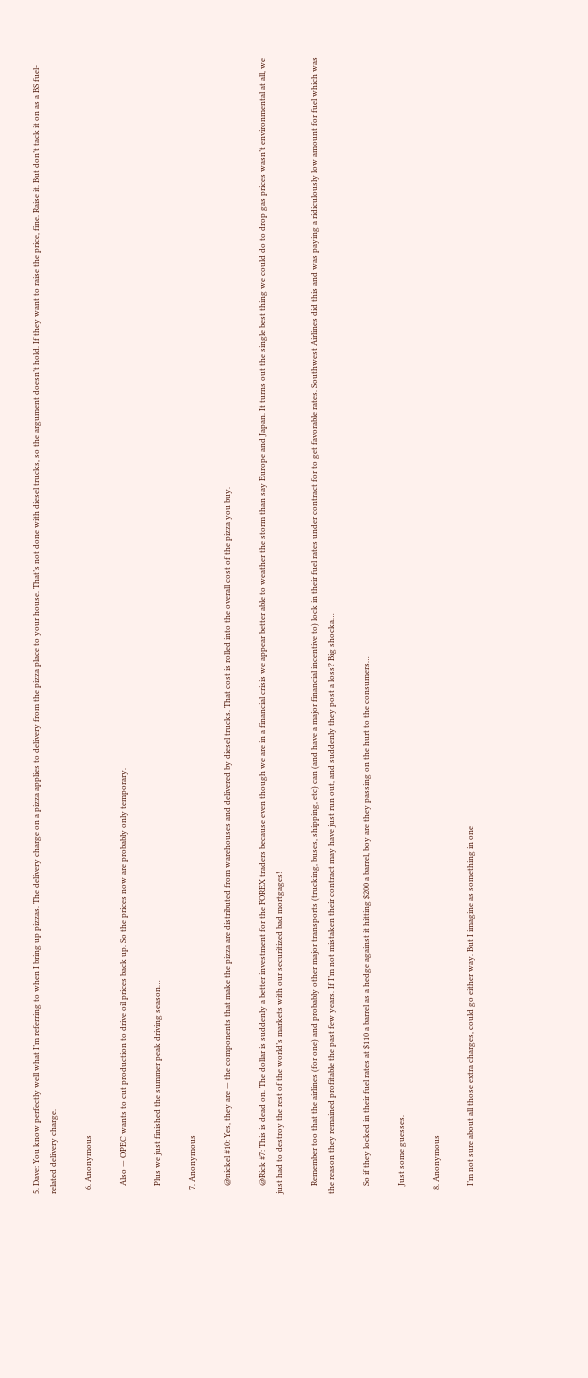5. Dave: You know perfectly well what I’m referring to when I bring up pizzas. The delivery charge on a pizza applies to delivery from the pizza place to your house. That’s not done with diesel trucks, so the argument doesn’t hold. If they want to raise the price, fine. Raise it. But don’t tack it on as a BS fuel-related delivery charge.

  6. Anonymous

    Also — OPEC wants to cut production to drive oil prices back up. So the prices now are probably only temporary.

    Plus we just finished the summer peak driving season…

  7. Anonymous

    @nickel #10: Yes, they are — the components that make the pizza are distributed from warehouses and delivered by diesel trucks. That cost is rolled into the overall cost of the pizza you buy.

    @Rick #7: This is dead on. The dollar is suddenly a better investment for the FOREX traders because even though we are in a financial crisis we appear better able to weather the storm than say Europe and Japan. It turns out the single best thing we could do to drop gas prices wasn’t environmental at all, we just had to destroy the rest of the world’s markets with our securitized bad mortgages!

    Remember too that the airlines (for one) and probably other major transports (trucking, buses, shipping, etc) can (and have a major financial incentive to) lock in their fuel rates under contract for to get favorable rates. Southwest Airlines did this and was paying a ridiculously low amount for fuel which was the reason they remained profitable the past few years. If I’m not mistaken their contract may have just run out, and suddenly they post a loss? Big shocka…

    So if they locked in their fuel rates at $110 a barrel as a hedge against it hitting $200 a barrel, boy are they passing on the hurt to the consumers…

    Just some guesses.

  8. Anonymous

    I’m not sure about all those extra charges, could go either way. But I imagine as something in one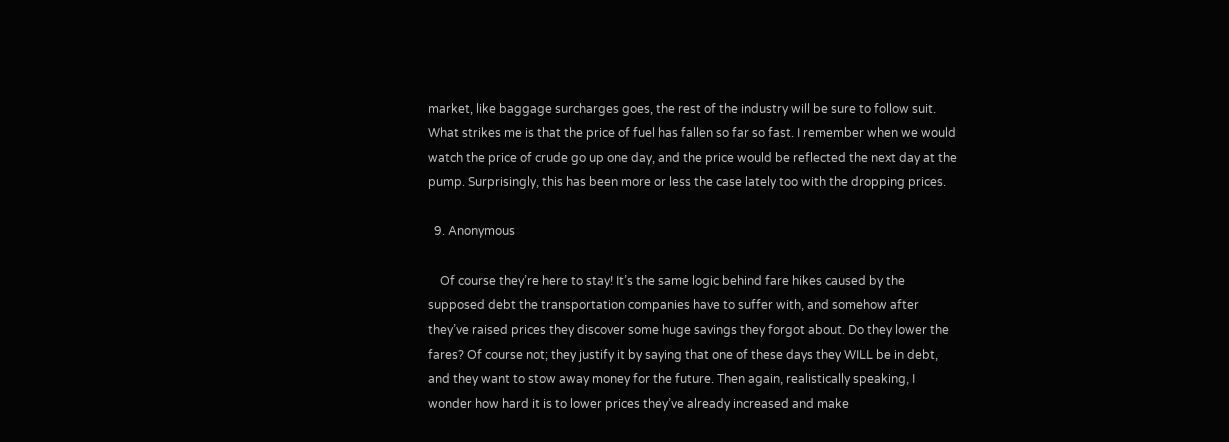market, like baggage surcharges goes, the rest of the industry will be sure to follow suit. What strikes me is that the price of fuel has fallen so far so fast. I remember when we would watch the price of crude go up one day, and the price would be reflected the next day at the pump. Surprisingly, this has been more or less the case lately too with the dropping prices.

  9. Anonymous

    Of course they’re here to stay! It’s the same logic behind fare hikes caused by the supposed debt the transportation companies have to suffer with, and somehow after they’ve raised prices they discover some huge savings they forgot about. Do they lower the fares? Of course not; they justify it by saying that one of these days they WILL be in debt, and they want to stow away money for the future. Then again, realistically speaking, I wonder how hard it is to lower prices they’ve already increased and make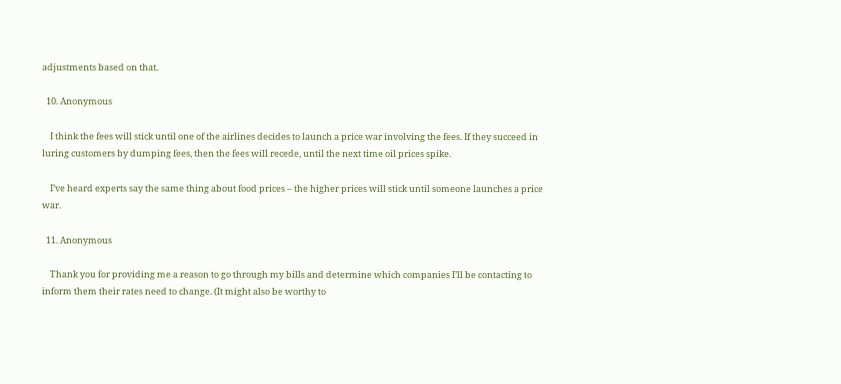adjustments based on that.

  10. Anonymous

    I think the fees will stick until one of the airlines decides to launch a price war involving the fees. If they succeed in luring customers by dumping fees, then the fees will recede, until the next time oil prices spike.

    I’ve heard experts say the same thing about food prices – the higher prices will stick until someone launches a price war.

  11. Anonymous

    Thank you for providing me a reason to go through my bills and determine which companies I’ll be contacting to inform them their rates need to change. (It might also be worthy to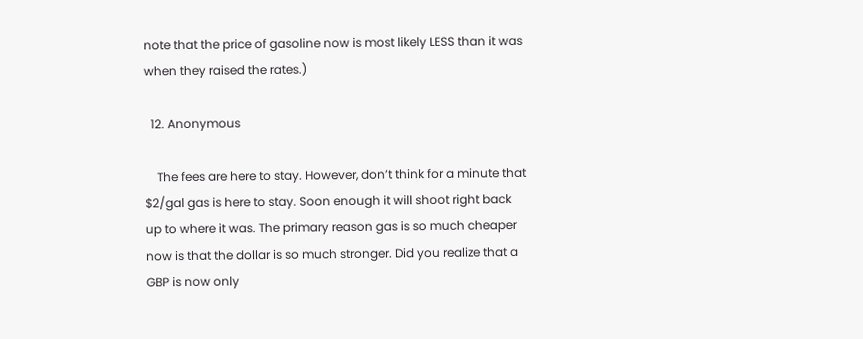note that the price of gasoline now is most likely LESS than it was when they raised the rates.)

  12. Anonymous

    The fees are here to stay. However, don’t think for a minute that $2/gal gas is here to stay. Soon enough it will shoot right back up to where it was. The primary reason gas is so much cheaper now is that the dollar is so much stronger. Did you realize that a GBP is now only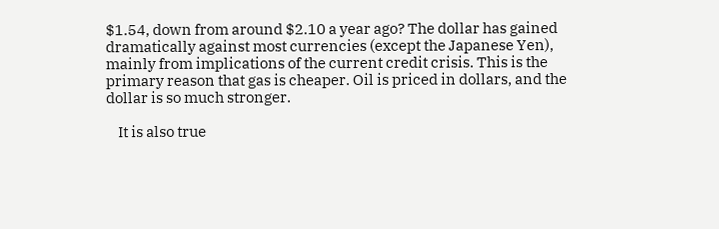$1.54, down from around $2.10 a year ago? The dollar has gained dramatically against most currencies (except the Japanese Yen), mainly from implications of the current credit crisis. This is the primary reason that gas is cheaper. Oil is priced in dollars, and the dollar is so much stronger.

    It is also true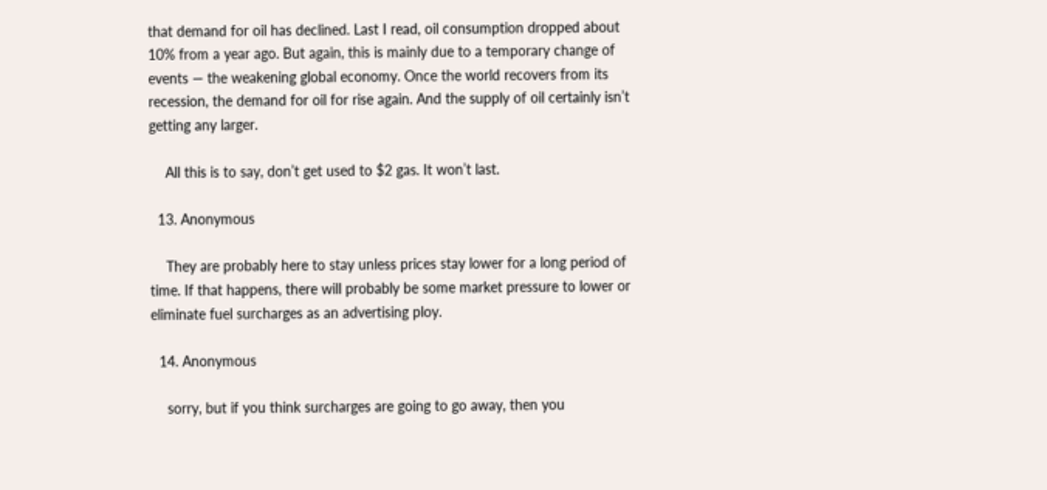that demand for oil has declined. Last I read, oil consumption dropped about 10% from a year ago. But again, this is mainly due to a temporary change of events — the weakening global economy. Once the world recovers from its recession, the demand for oil for rise again. And the supply of oil certainly isn’t getting any larger.

    All this is to say, don’t get used to $2 gas. It won’t last.

  13. Anonymous

    They are probably here to stay unless prices stay lower for a long period of time. If that happens, there will probably be some market pressure to lower or eliminate fuel surcharges as an advertising ploy.

  14. Anonymous

    sorry, but if you think surcharges are going to go away, then you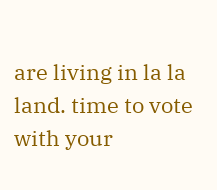are living in la la land. time to vote with your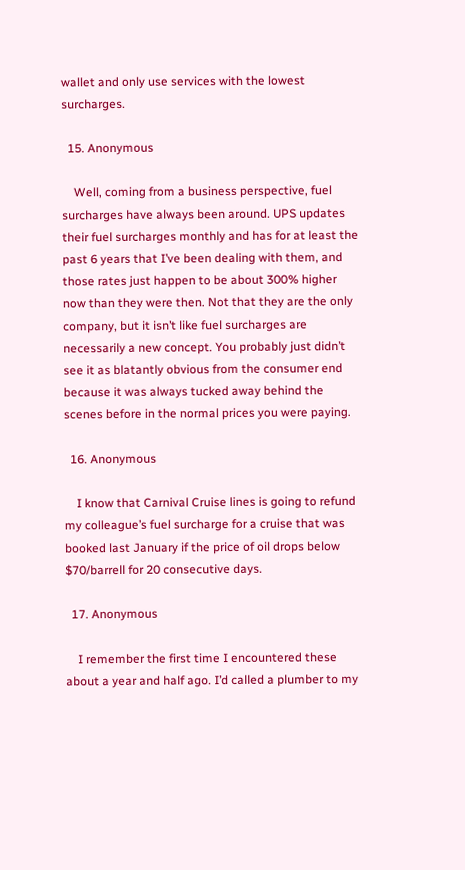wallet and only use services with the lowest surcharges.

  15. Anonymous

    Well, coming from a business perspective, fuel surcharges have always been around. UPS updates their fuel surcharges monthly and has for at least the past 6 years that I’ve been dealing with them, and those rates just happen to be about 300% higher now than they were then. Not that they are the only company, but it isn’t like fuel surcharges are necessarily a new concept. You probably just didn’t see it as blatantly obvious from the consumer end because it was always tucked away behind the scenes before in the normal prices you were paying.

  16. Anonymous

    I know that Carnival Cruise lines is going to refund my colleague’s fuel surcharge for a cruise that was booked last January if the price of oil drops below $70/barrell for 20 consecutive days.

  17. Anonymous

    I remember the first time I encountered these about a year and half ago. I’d called a plumber to my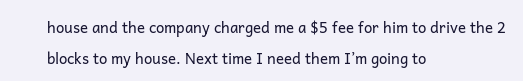house and the company charged me a $5 fee for him to drive the 2 blocks to my house. Next time I need them I’m going to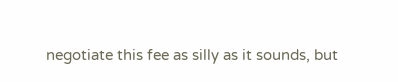negotiate this fee as silly as it sounds, but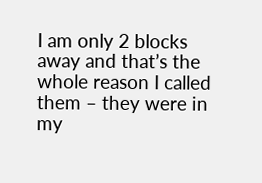I am only 2 blocks away and that’s the whole reason I called them – they were in my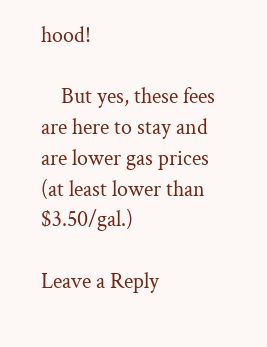hood!

    But yes, these fees are here to stay and are lower gas prices (at least lower than $3.50/gal.)

Leave a Reply